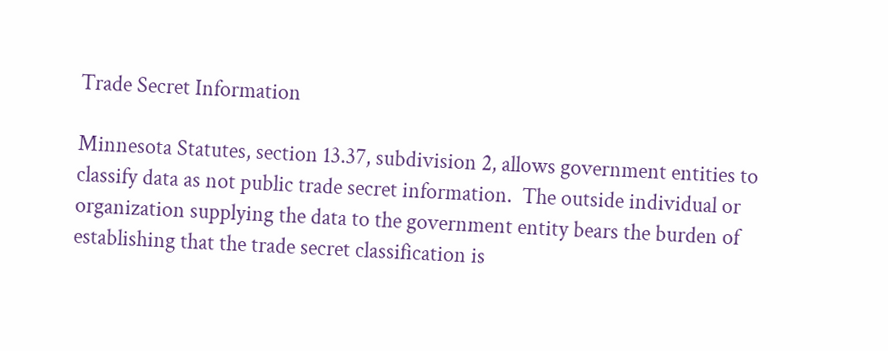Trade Secret Information

Minnesota Statutes, section 13.37, subdivision 2, allows government entities to classify data as not public trade secret information.  The outside individual or organization supplying the data to the government entity bears the burden of establishing that the trade secret classification is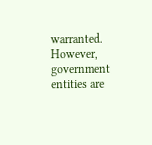warranted. However, government entities are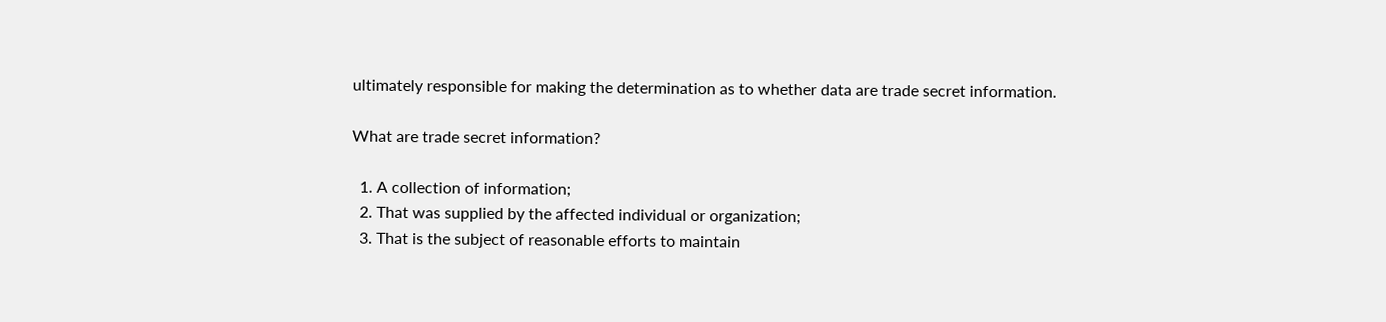ultimately responsible for making the determination as to whether data are trade secret information.

What are trade secret information?

  1. A collection of information;
  2. That was supplied by the affected individual or organization;
  3. That is the subject of reasonable efforts to maintain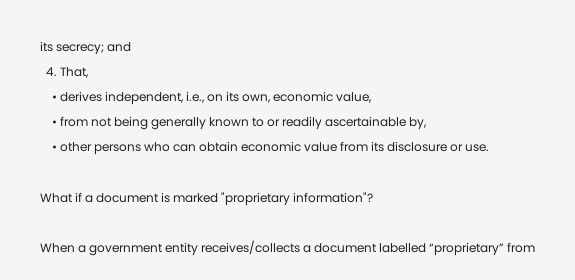its secrecy; and
  4. That,
    • derives independent, i.e., on its own, economic value,
    • from not being generally known to or readily ascertainable by,
    • other persons who can obtain economic value from its disclosure or use.

What if a document is marked "proprietary information"?

When a government entity receives/collects a document labelled “proprietary” from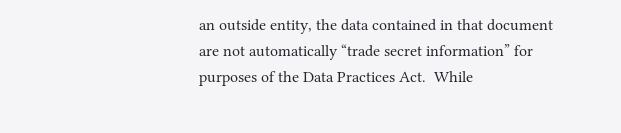an outside entity, the data contained in that document are not automatically “trade secret information” for purposes of the Data Practices Act.  While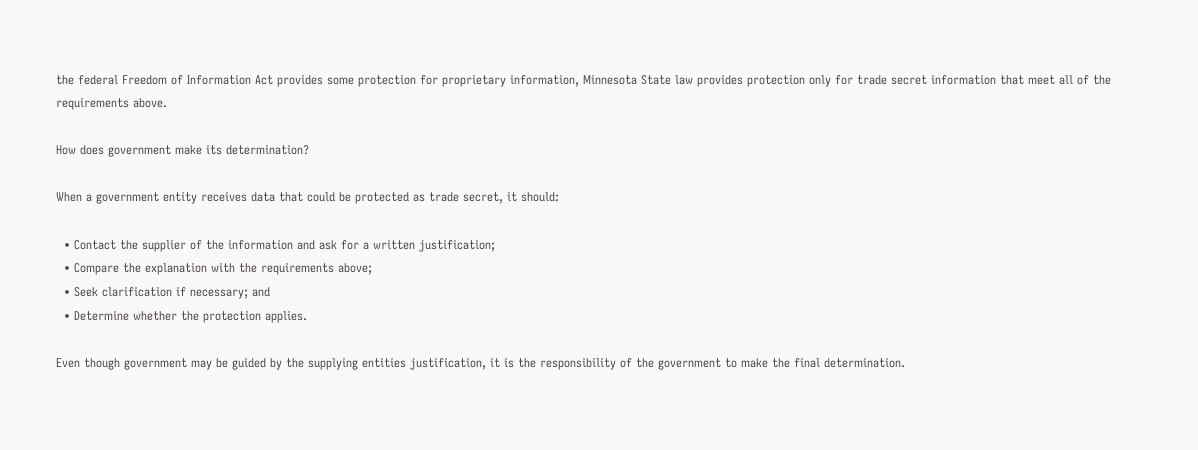the federal Freedom of Information Act provides some protection for proprietary information, Minnesota State law provides protection only for trade secret information that meet all of the requirements above.

How does government make its determination?

When a government entity receives data that could be protected as trade secret, it should:

  • Contact the supplier of the information and ask for a written justification;
  • Compare the explanation with the requirements above;
  • Seek clarification if necessary; and
  • Determine whether the protection applies.

Even though government may be guided by the supplying entities justification, it is the responsibility of the government to make the final determination.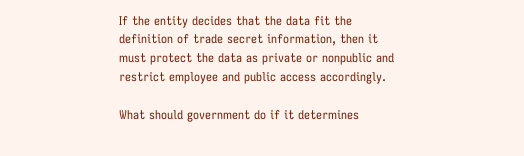If the entity decides that the data fit the definition of trade secret information, then it must protect the data as private or nonpublic and restrict employee and public access accordingly.

What should government do if it determines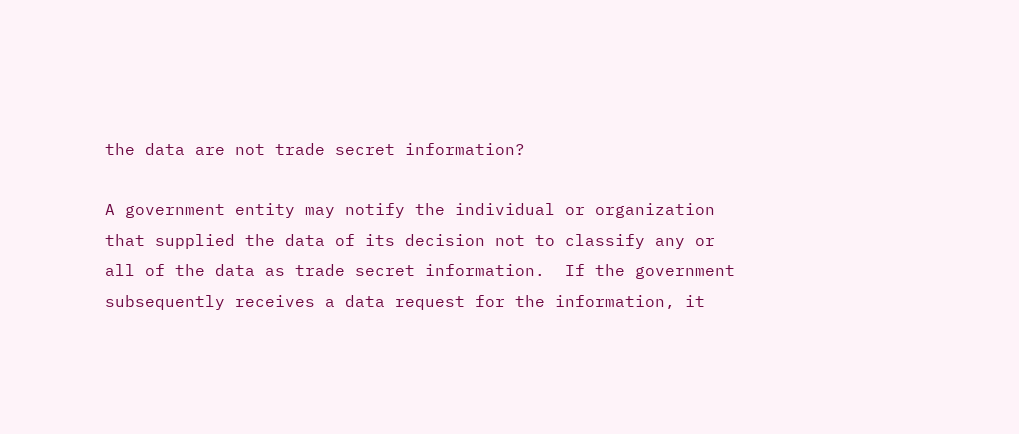the data are not trade secret information?

A government entity may notify the individual or organization that supplied the data of its decision not to classify any or all of the data as trade secret information.  If the government subsequently receives a data request for the information, it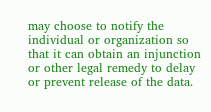may choose to notify the individual or organization so that it can obtain an injunction or other legal remedy to delay or prevent release of the data.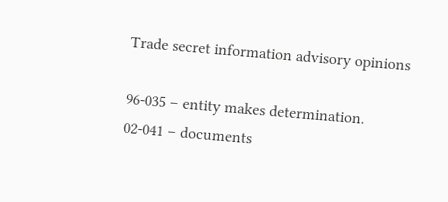Trade secret information advisory opinions

96-035 – entity makes determination.
02-041 – documents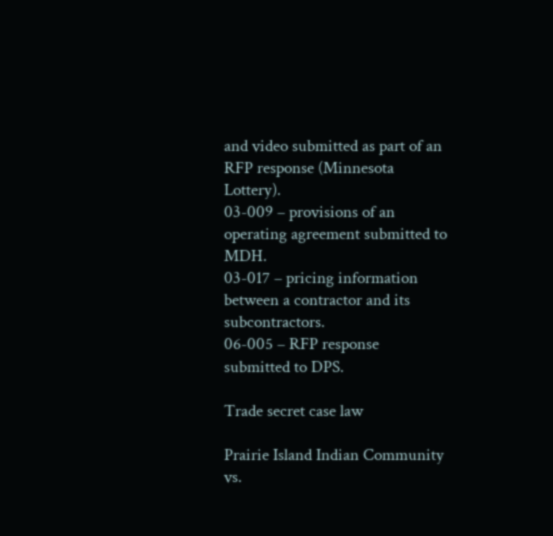and video submitted as part of an RFP response (Minnesota Lottery).
03-009 – provisions of an operating agreement submitted to MDH.
03-017 – pricing information between a contractor and its subcontractors.
06-005 – RFP response submitted to DPS.

Trade secret case law

Prairie Island Indian Community vs.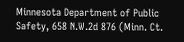Minnesota Department of Public Safety, 658 N.W.2d 876 (Minn. Ct.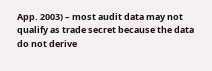App. 2003) – most audit data may not qualify as trade secret because the data do not derive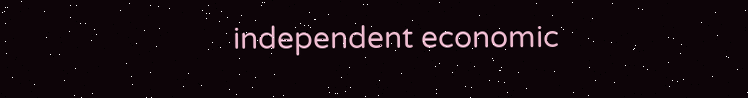independent economic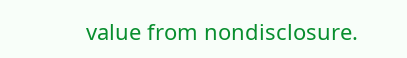value from nondisclosure.